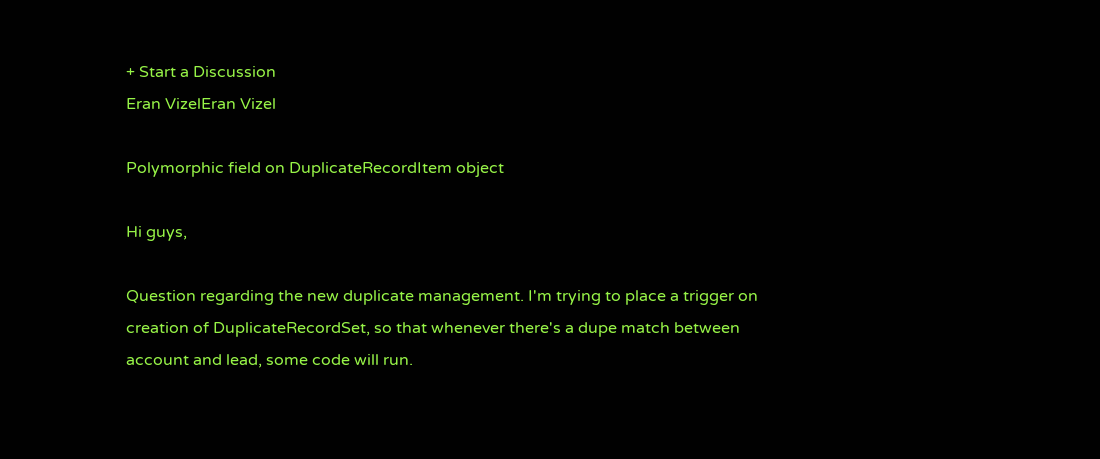+ Start a Discussion
Eran VizelEran Vizel

Polymorphic field on DuplicateRecordItem object

Hi guys,

Question regarding the new duplicate management. I'm trying to place a trigger on creation of DuplicateRecordSet, so that whenever there's a dupe match between account and lead, some code will run.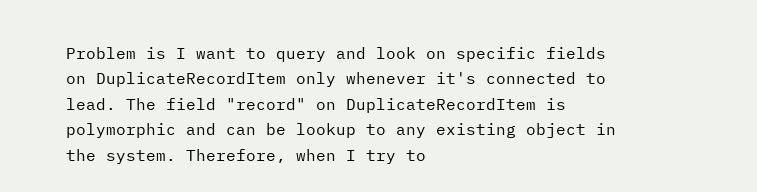Problem is I want to query and look on specific fields on DuplicateRecordItem only whenever it's connected to lead. The field "record" on DuplicateRecordItem is polymorphic and can be lookup to any existing object in the system. Therefore, when I try to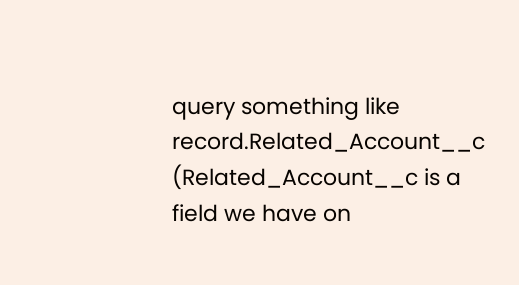query something like record.Related_Account__c (Related_Account__c is a field we have on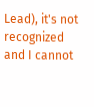Lead), it's not recognized and I cannot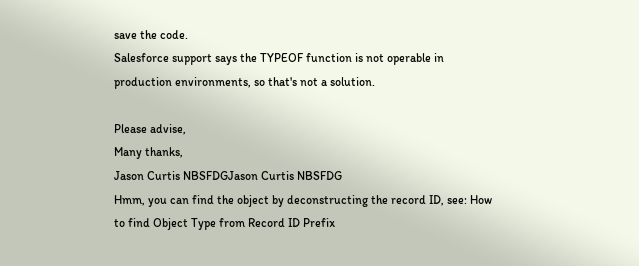save the code.
Salesforce support says the TYPEOF function is not operable in production environments, so that's not a solution.

Please advise,
Many thanks,
Jason Curtis NBSFDGJason Curtis NBSFDG
Hmm, you can find the object by deconstructing the record ID, see: How to find Object Type from Record ID Prefix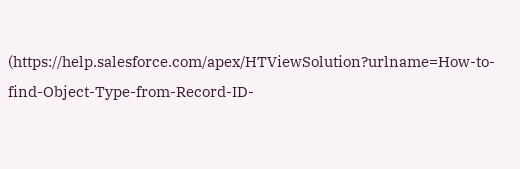(https://help.salesforce.com/apex/HTViewSolution?urlname=How-to-find-Object-Type-from-Record-ID-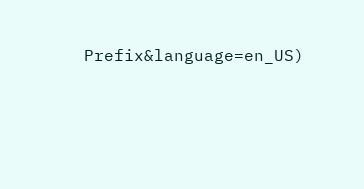Prefix&language=en_US)